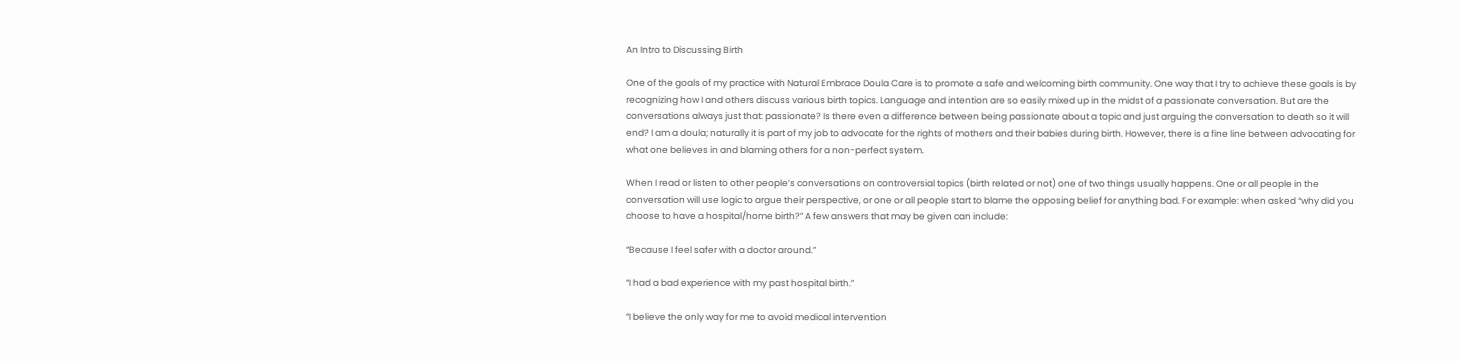An Intro to Discussing Birth

One of the goals of my practice with Natural Embrace Doula Care is to promote a safe and welcoming birth community. One way that I try to achieve these goals is by recognizing how I and others discuss various birth topics. Language and intention are so easily mixed up in the midst of a passionate conversation. But are the conversations always just that: passionate? Is there even a difference between being passionate about a topic and just arguing the conversation to death so it will end? I am a doula; naturally it is part of my job to advocate for the rights of mothers and their babies during birth. However, there is a fine line between advocating for what one believes in and blaming others for a non-perfect system.

When I read or listen to other people’s conversations on controversial topics (birth related or not) one of two things usually happens. One or all people in the conversation will use logic to argue their perspective, or one or all people start to blame the opposing belief for anything bad. For example: when asked “why did you choose to have a hospital/home birth?” A few answers that may be given can include:

“Because I feel safer with a doctor around.”

“I had a bad experience with my past hospital birth.”

“I believe the only way for me to avoid medical intervention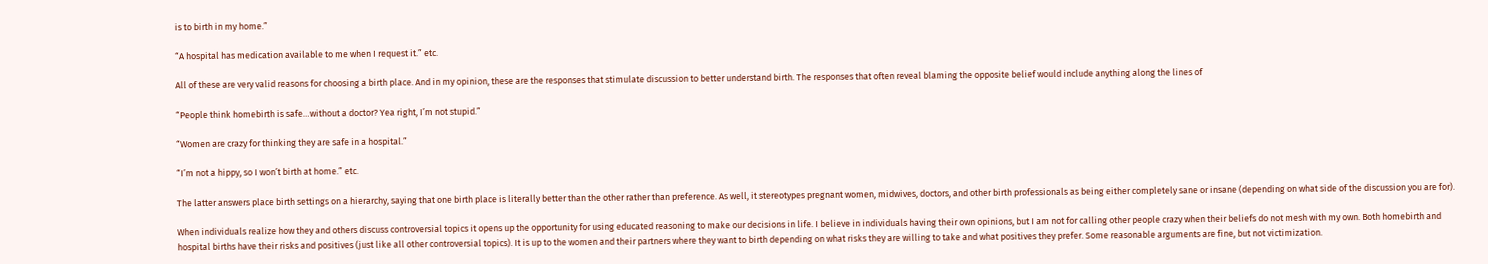is to birth in my home.”

“A hospital has medication available to me when I request it.” etc.

All of these are very valid reasons for choosing a birth place. And in my opinion, these are the responses that stimulate discussion to better understand birth. The responses that often reveal blaming the opposite belief would include anything along the lines of

“People think homebirth is safe…without a doctor? Yea right, I’m not stupid.”

“Women are crazy for thinking they are safe in a hospital.”

“I’m not a hippy, so I won’t birth at home.” etc.

The latter answers place birth settings on a hierarchy, saying that one birth place is literally better than the other rather than preference. As well, it stereotypes pregnant women, midwives, doctors, and other birth professionals as being either completely sane or insane (depending on what side of the discussion you are for).

When individuals realize how they and others discuss controversial topics it opens up the opportunity for using educated reasoning to make our decisions in life. I believe in individuals having their own opinions, but I am not for calling other people crazy when their beliefs do not mesh with my own. Both homebirth and hospital births have their risks and positives (just like all other controversial topics). It is up to the women and their partners where they want to birth depending on what risks they are willing to take and what positives they prefer. Some reasonable arguments are fine, but not victimization.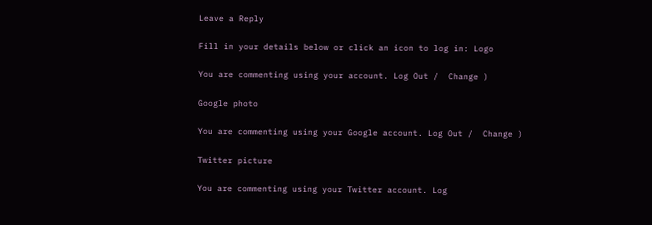Leave a Reply

Fill in your details below or click an icon to log in: Logo

You are commenting using your account. Log Out /  Change )

Google photo

You are commenting using your Google account. Log Out /  Change )

Twitter picture

You are commenting using your Twitter account. Log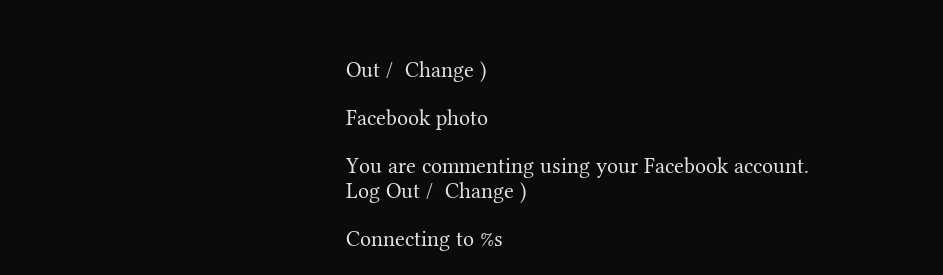Out /  Change )

Facebook photo

You are commenting using your Facebook account. Log Out /  Change )

Connecting to %s